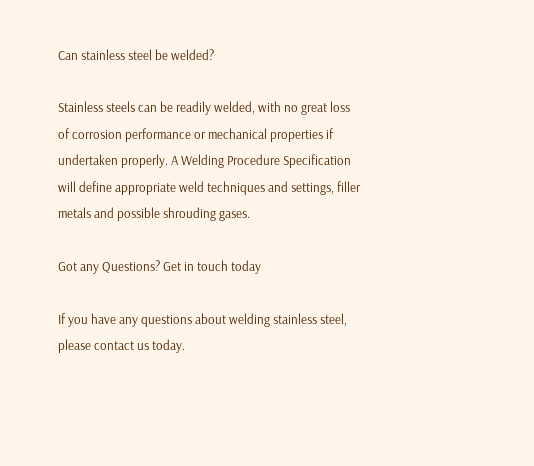Can stainless steel be welded?

Stainless steels can be readily welded, with no great loss of corrosion performance or mechanical properties if undertaken properly. A Welding Procedure Specification will define appropriate weld techniques and settings, filler metals and possible shrouding gases.

Got any Questions? Get in touch today

If you have any questions about welding stainless steel, please contact us today.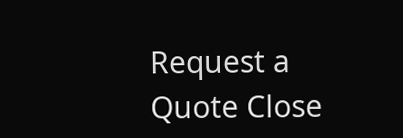Request a Quote Close